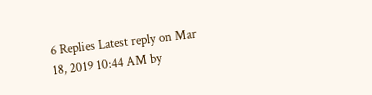6 Replies Latest reply on Mar 18, 2019 10:44 AM by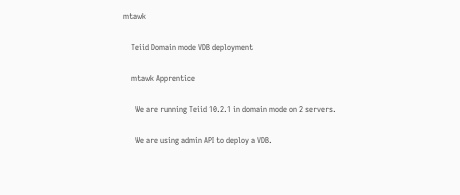mtawk

    Teiid Domain mode VDB deployment

    mtawk Apprentice

      We are running Teiid 10.2.1 in domain mode on 2 servers.

      We are using admin API to deploy a VDB.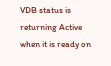VDB status is returning Active when it is ready on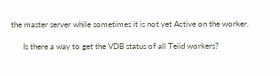the master server while sometimes it is not yet Active on the worker.

      Is there a way to get the VDB status of all Teiid workers?